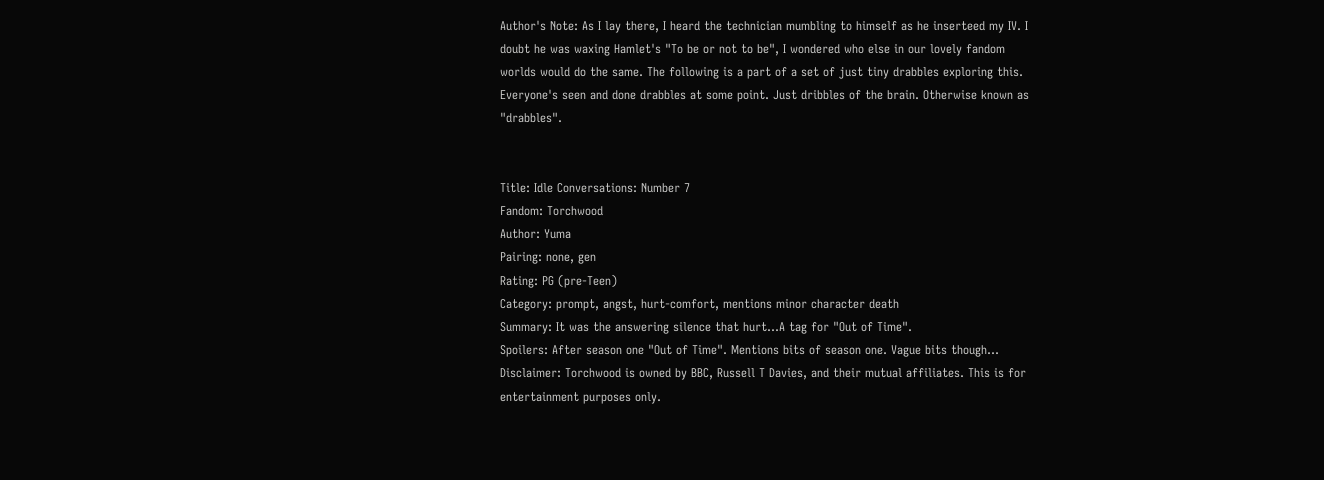Author's Note: As I lay there, I heard the technician mumbling to himself as he inserteed my IV. I doubt he was waxing Hamlet's "To be or not to be", I wondered who else in our lovely fandom worlds would do the same. The following is a part of a set of just tiny drabbles exploring this. Everyone's seen and done drabbles at some point. Just dribbles of the brain. Otherwise known as "drabbles".


Title: Idle Conversations: Number 7
Fandom: Torchwood
Author: Yuma
Pairing: none, gen
Rating: PG (pre-Teen)
Category: prompt, angst, hurt-comfort, mentions minor character death
Summary: It was the answering silence that hurt…A tag for "Out of Time".
Spoilers: After season one "Out of Time". Mentions bits of season one. Vague bits though…
Disclaimer: Torchwood is owned by BBC, Russell T Davies, and their mutual affiliates. This is for entertainment purposes only.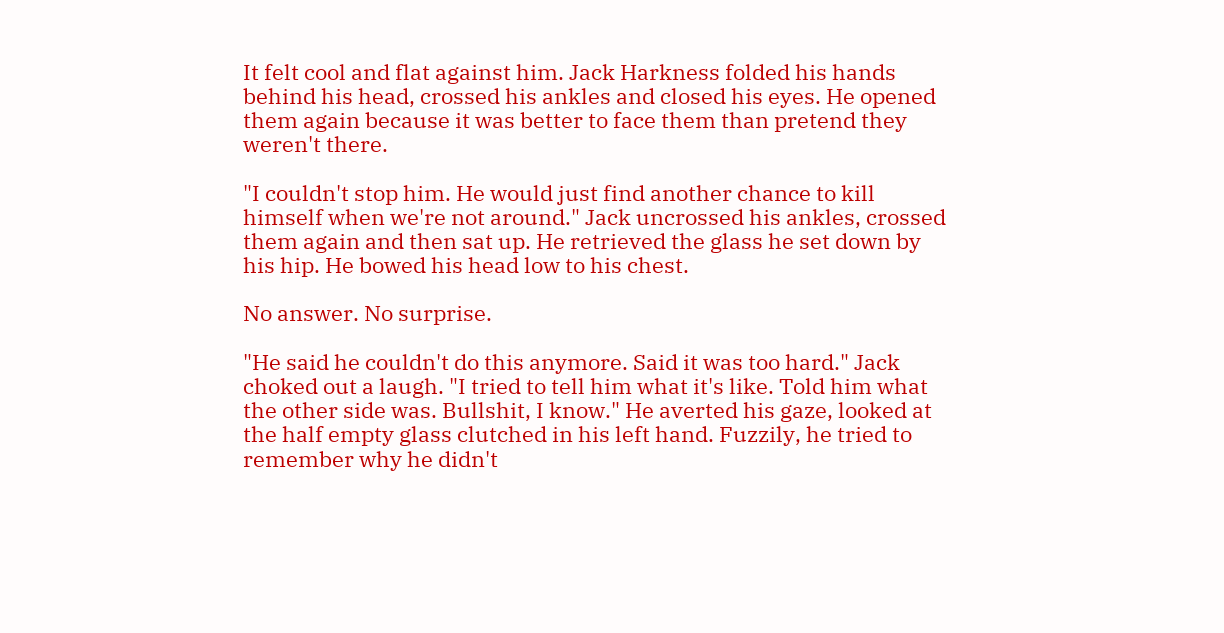It felt cool and flat against him. Jack Harkness folded his hands behind his head, crossed his ankles and closed his eyes. He opened them again because it was better to face them than pretend they weren't there.

"I couldn't stop him. He would just find another chance to kill himself when we're not around." Jack uncrossed his ankles, crossed them again and then sat up. He retrieved the glass he set down by his hip. He bowed his head low to his chest.

No answer. No surprise.

"He said he couldn't do this anymore. Said it was too hard." Jack choked out a laugh. "I tried to tell him what it's like. Told him what the other side was. Bullshit, I know." He averted his gaze, looked at the half empty glass clutched in his left hand. Fuzzily, he tried to remember why he didn't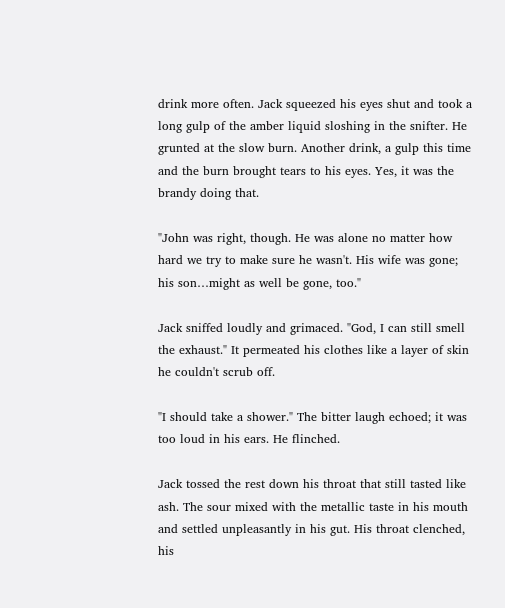drink more often. Jack squeezed his eyes shut and took a long gulp of the amber liquid sloshing in the snifter. He grunted at the slow burn. Another drink, a gulp this time and the burn brought tears to his eyes. Yes, it was the brandy doing that.

"John was right, though. He was alone no matter how hard we try to make sure he wasn't. His wife was gone; his son…might as well be gone, too."

Jack sniffed loudly and grimaced. "God, I can still smell the exhaust." It permeated his clothes like a layer of skin he couldn't scrub off.

"I should take a shower." The bitter laugh echoed; it was too loud in his ears. He flinched.

Jack tossed the rest down his throat that still tasted like ash. The sour mixed with the metallic taste in his mouth and settled unpleasantly in his gut. His throat clenched, his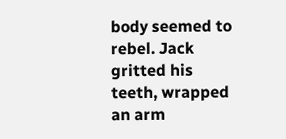body seemed to rebel. Jack gritted his teeth, wrapped an arm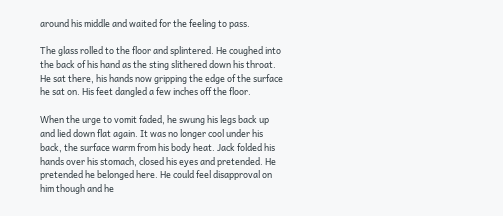around his middle and waited for the feeling to pass.

The glass rolled to the floor and splintered. He coughed into the back of his hand as the sting slithered down his throat. He sat there, his hands now gripping the edge of the surface he sat on. His feet dangled a few inches off the floor.

When the urge to vomit faded, he swung his legs back up and lied down flat again. It was no longer cool under his back, the surface warm from his body heat. Jack folded his hands over his stomach, closed his eyes and pretended. He pretended he belonged here. He could feel disapproval on him though and he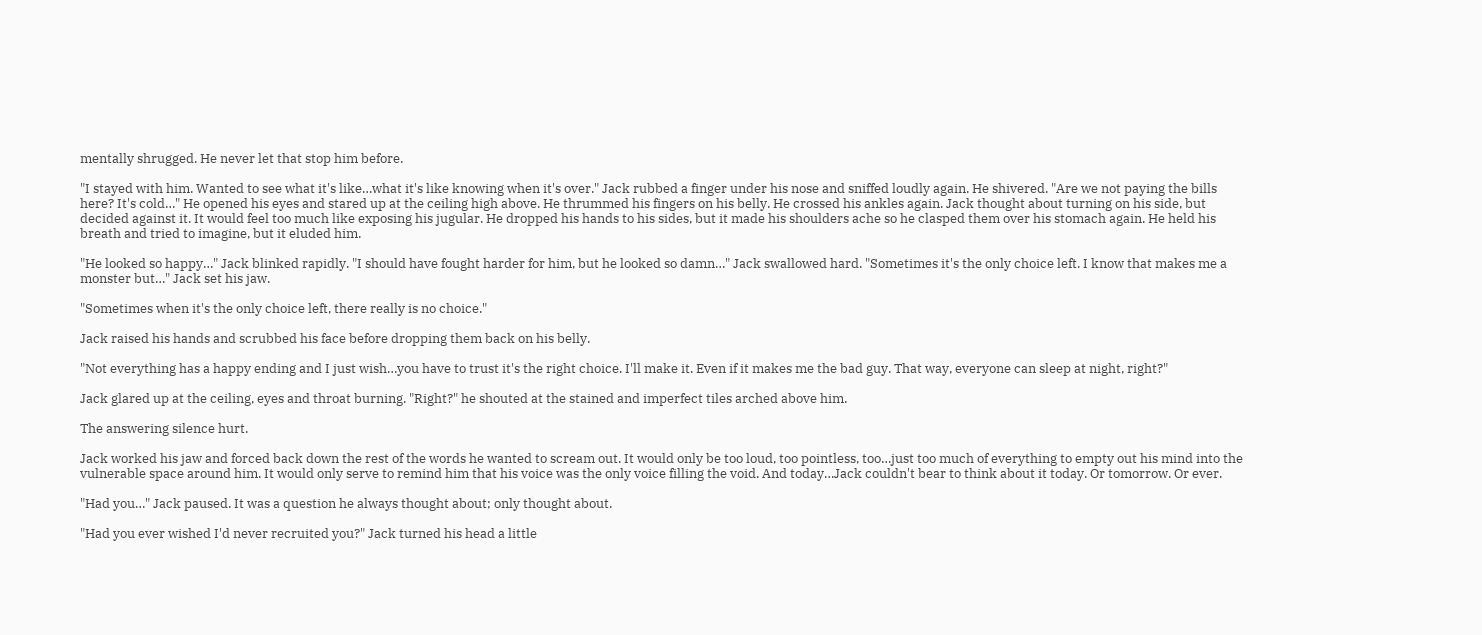mentally shrugged. He never let that stop him before.

"I stayed with him. Wanted to see what it's like…what it's like knowing when it's over." Jack rubbed a finger under his nose and sniffed loudly again. He shivered. "Are we not paying the bills here? It's cold…" He opened his eyes and stared up at the ceiling high above. He thrummed his fingers on his belly. He crossed his ankles again. Jack thought about turning on his side, but decided against it. It would feel too much like exposing his jugular. He dropped his hands to his sides, but it made his shoulders ache so he clasped them over his stomach again. He held his breath and tried to imagine, but it eluded him.

"He looked so happy…" Jack blinked rapidly. "I should have fought harder for him, but he looked so damn…" Jack swallowed hard. "Sometimes it's the only choice left. I know that makes me a monster but…" Jack set his jaw.

"Sometimes when it's the only choice left, there really is no choice."

Jack raised his hands and scrubbed his face before dropping them back on his belly.

"Not everything has a happy ending and I just wish…you have to trust it's the right choice. I'll make it. Even if it makes me the bad guy. That way, everyone can sleep at night, right?"

Jack glared up at the ceiling, eyes and throat burning. "Right?" he shouted at the stained and imperfect tiles arched above him.

The answering silence hurt.

Jack worked his jaw and forced back down the rest of the words he wanted to scream out. It would only be too loud, too pointless, too…just too much of everything to empty out his mind into the vulnerable space around him. It would only serve to remind him that his voice was the only voice filling the void. And today…Jack couldn't bear to think about it today. Or tomorrow. Or ever.

"Had you…" Jack paused. It was a question he always thought about; only thought about.

"Had you ever wished I'd never recruited you?" Jack turned his head a little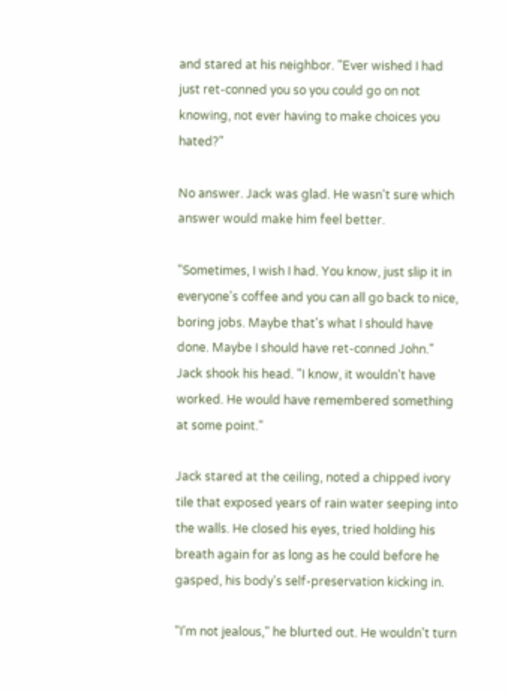and stared at his neighbor. "Ever wished I had just ret-conned you so you could go on not knowing, not ever having to make choices you hated?"

No answer. Jack was glad. He wasn't sure which answer would make him feel better.

"Sometimes, I wish I had. You know, just slip it in everyone's coffee and you can all go back to nice, boring jobs. Maybe that's what I should have done. Maybe I should have ret-conned John." Jack shook his head. "I know, it wouldn't have worked. He would have remembered something at some point."

Jack stared at the ceiling, noted a chipped ivory tile that exposed years of rain water seeping into the walls. He closed his eyes, tried holding his breath again for as long as he could before he gasped, his body's self-preservation kicking in.

"I'm not jealous," he blurted out. He wouldn't turn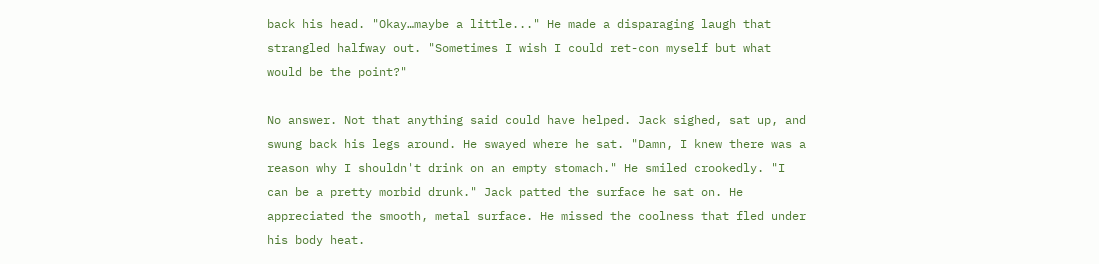back his head. "Okay…maybe a little..." He made a disparaging laugh that strangled halfway out. "Sometimes I wish I could ret-con myself but what would be the point?"

No answer. Not that anything said could have helped. Jack sighed, sat up, and swung back his legs around. He swayed where he sat. "Damn, I knew there was a reason why I shouldn't drink on an empty stomach." He smiled crookedly. "I can be a pretty morbid drunk." Jack patted the surface he sat on. He appreciated the smooth, metal surface. He missed the coolness that fled under his body heat.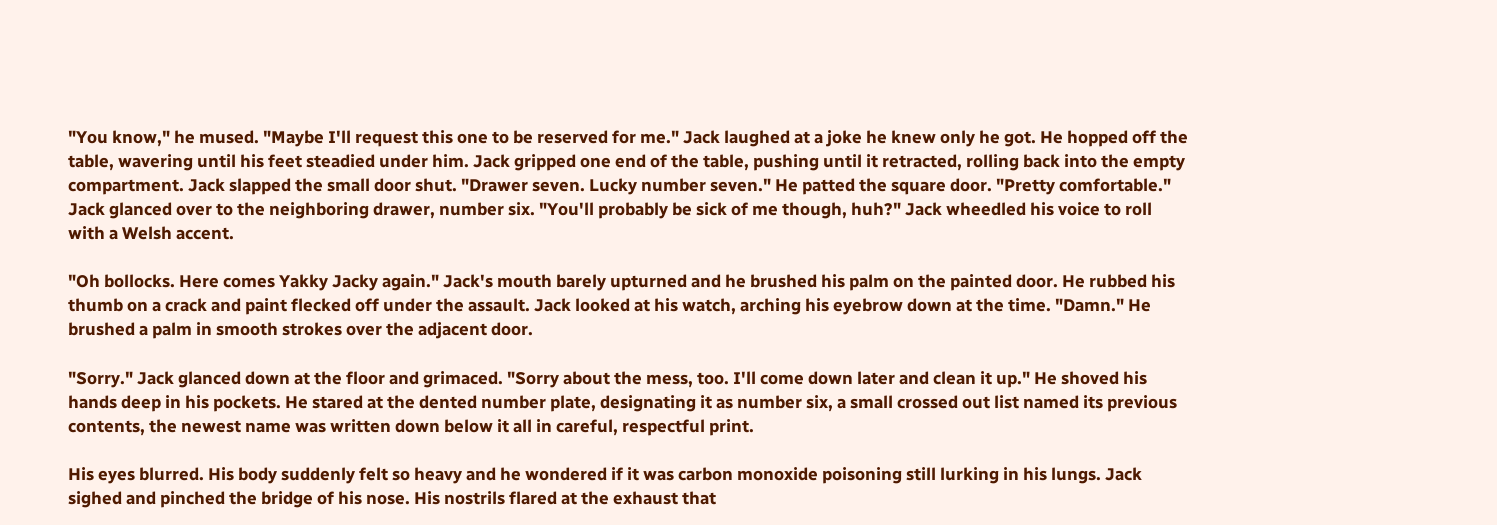"You know," he mused. "Maybe I'll request this one to be reserved for me." Jack laughed at a joke he knew only he got. He hopped off the table, wavering until his feet steadied under him. Jack gripped one end of the table, pushing until it retracted, rolling back into the empty compartment. Jack slapped the small door shut. "Drawer seven. Lucky number seven." He patted the square door. "Pretty comfortable." Jack glanced over to the neighboring drawer, number six. "You'll probably be sick of me though, huh?" Jack wheedled his voice to roll with a Welsh accent.

"Oh bollocks. Here comes Yakky Jacky again." Jack's mouth barely upturned and he brushed his palm on the painted door. He rubbed his thumb on a crack and paint flecked off under the assault. Jack looked at his watch, arching his eyebrow down at the time. "Damn." He brushed a palm in smooth strokes over the adjacent door.

"Sorry." Jack glanced down at the floor and grimaced. "Sorry about the mess, too. I'll come down later and clean it up." He shoved his hands deep in his pockets. He stared at the dented number plate, designating it as number six, a small crossed out list named its previous contents, the newest name was written down below it all in careful, respectful print.

His eyes blurred. His body suddenly felt so heavy and he wondered if it was carbon monoxide poisoning still lurking in his lungs. Jack sighed and pinched the bridge of his nose. His nostrils flared at the exhaust that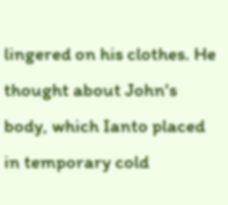lingered on his clothes. He thought about John's body, which Ianto placed in temporary cold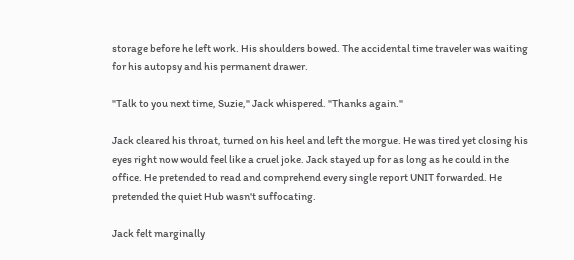storage before he left work. His shoulders bowed. The accidental time traveler was waiting for his autopsy and his permanent drawer.

"Talk to you next time, Suzie," Jack whispered. "Thanks again."

Jack cleared his throat, turned on his heel and left the morgue. He was tired yet closing his eyes right now would feel like a cruel joke. Jack stayed up for as long as he could in the office. He pretended to read and comprehend every single report UNIT forwarded. He pretended the quiet Hub wasn't suffocating.

Jack felt marginally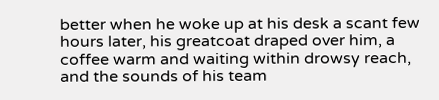better when he woke up at his desk a scant few hours later, his greatcoat draped over him, a coffee warm and waiting within drowsy reach, and the sounds of his team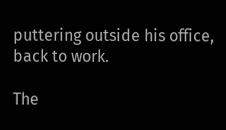puttering outside his office, back to work.

The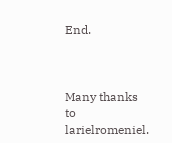End.



Many thanks to larielromeniel.